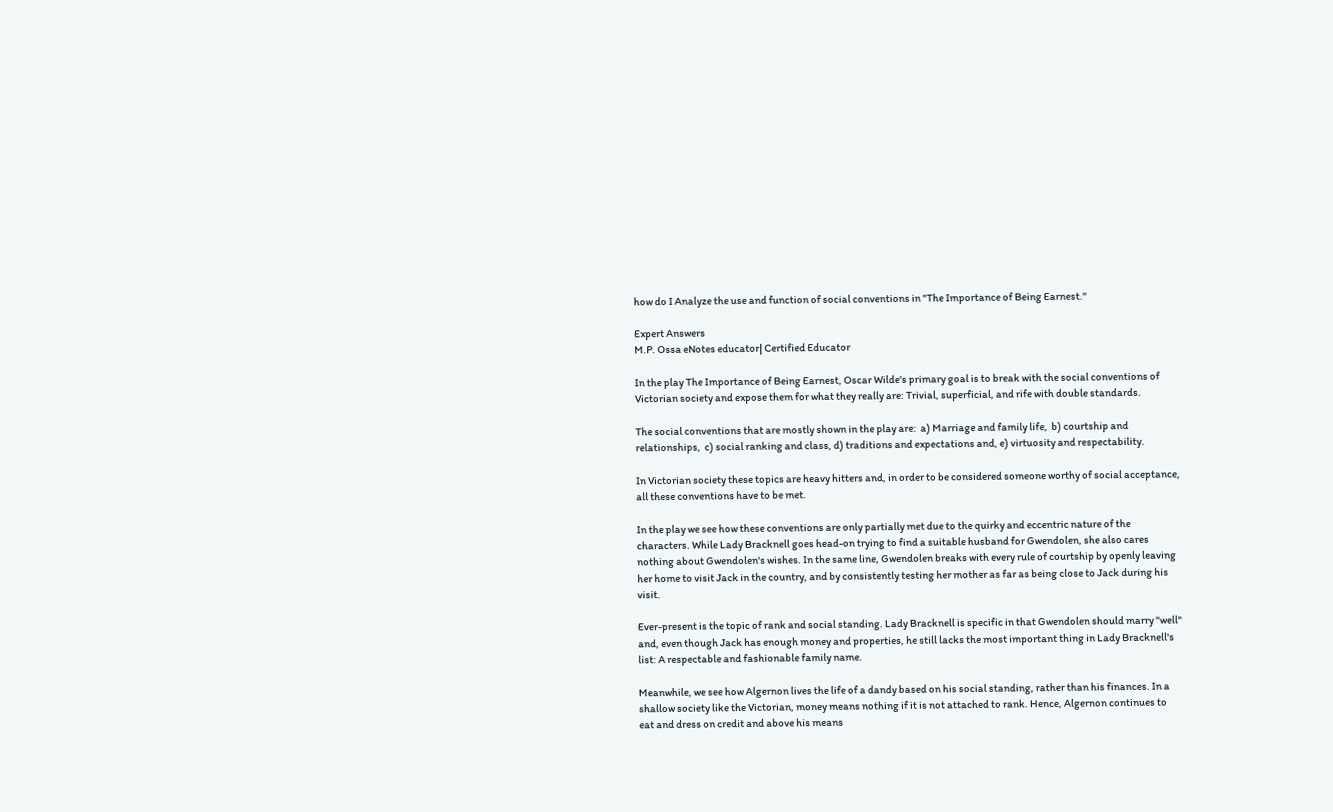how do I Analyze the use and function of social conventions in "The Importance of Being Earnest."

Expert Answers
M.P. Ossa eNotes educator| Certified Educator

In the play The Importance of Being Earnest, Oscar Wilde's primary goal is to break with the social conventions of Victorian society and expose them for what they really are: Trivial, superficial, and rife with double standards.

The social conventions that are mostly shown in the play are:  a) Marriage and family life,  b) courtship and relationships,  c) social ranking and class, d) traditions and expectations and, e) virtuosity and respectability.

In Victorian society these topics are heavy hitters and, in order to be considered someone worthy of social acceptance, all these conventions have to be met.

In the play we see how these conventions are only partially met due to the quirky and eccentric nature of the characters. While Lady Bracknell goes head-on trying to find a suitable husband for Gwendolen, she also cares nothing about Gwendolen's wishes. In the same line, Gwendolen breaks with every rule of courtship by openly leaving her home to visit Jack in the country, and by consistently testing her mother as far as being close to Jack during his visit.

Ever-present is the topic of rank and social standing. Lady Bracknell is specific in that Gwendolen should marry "well" and, even though Jack has enough money and properties, he still lacks the most important thing in Lady Bracknell's list: A respectable and fashionable family name.

Meanwhile, we see how Algernon lives the life of a dandy based on his social standing, rather than his finances. In a shallow society like the Victorian, money means nothing if it is not attached to rank. Hence, Algernon continues to eat and dress on credit and above his means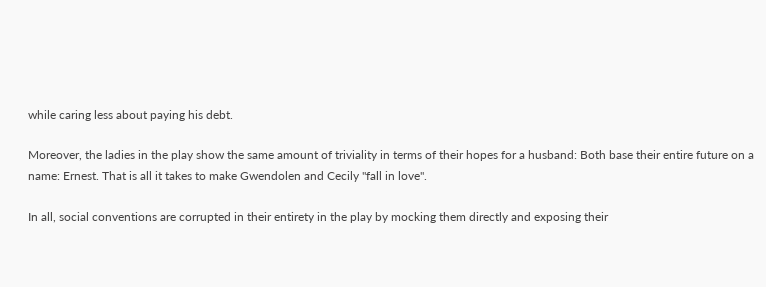while caring less about paying his debt.

Moreover, the ladies in the play show the same amount of triviality in terms of their hopes for a husband: Both base their entire future on a name: Ernest. That is all it takes to make Gwendolen and Cecily "fall in love".

In all, social conventions are corrupted in their entirety in the play by mocking them directly and exposing their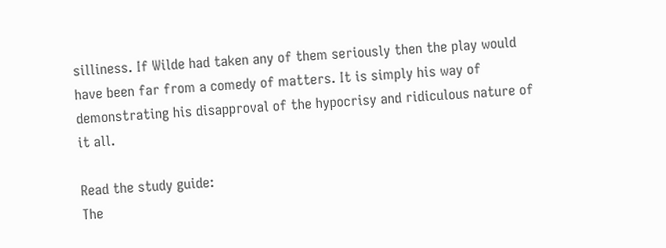silliness. If Wilde had taken any of them seriously then the play would have been far from a comedy of matters. It is simply his way of demonstrating his disapproval of the hypocrisy and ridiculous nature of it all.

Read the study guide:
The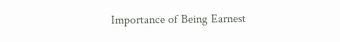Importance of Being Earnest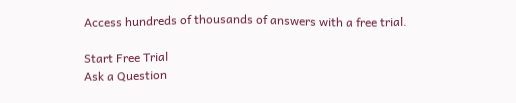Access hundreds of thousands of answers with a free trial.

Start Free Trial
Ask a Question